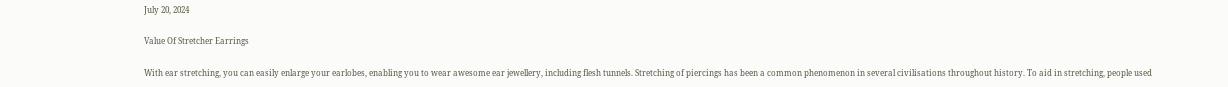July 20, 2024

Value Of Stretcher Earrings

With ear stretching, you can easily enlarge your earlobes, enabling you to wear awesome ear jewellery, including flesh tunnels. Stretching of piercings has been a common phenomenon in several civilisations throughout history. To aid in stretching, people used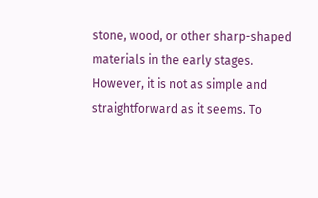stone, wood, or other sharp-shaped materials in the early stages. However, it is not as simple and straightforward as it seems. To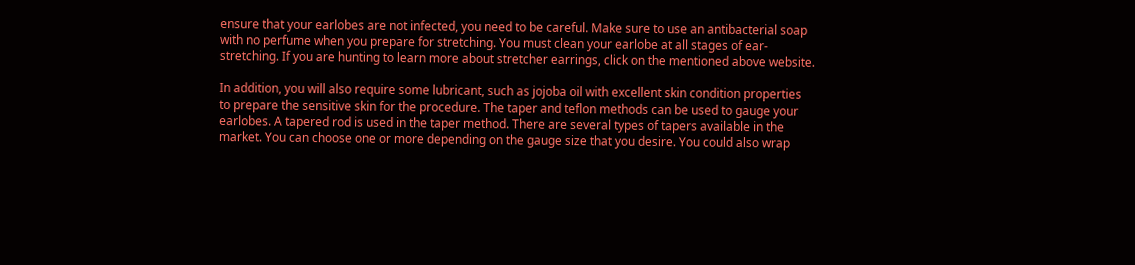ensure that your earlobes are not infected, you need to be careful. Make sure to use an antibacterial soap with no perfume when you prepare for stretching. You must clean your earlobe at all stages of ear-stretching. If you are hunting to learn more about stretcher earrings, click on the mentioned above website.

In addition, you will also require some lubricant, such as jojoba oil with excellent skin condition properties to prepare the sensitive skin for the procedure. The taper and teflon methods can be used to gauge your earlobes. A tapered rod is used in the taper method. There are several types of tapers available in the market. You can choose one or more depending on the gauge size that you desire. You could also wrap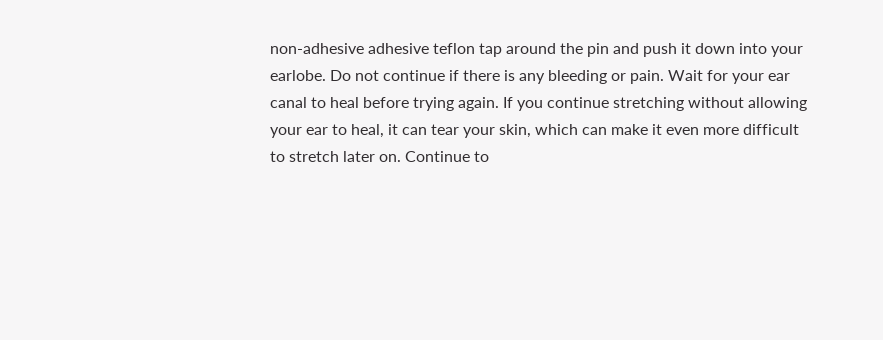non-adhesive adhesive teflon tap around the pin and push it down into your earlobe. Do not continue if there is any bleeding or pain. Wait for your ear canal to heal before trying again. If you continue stretching without allowing your ear to heal, it can tear your skin, which can make it even more difficult to stretch later on. Continue to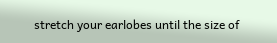stretch your earlobes until the size of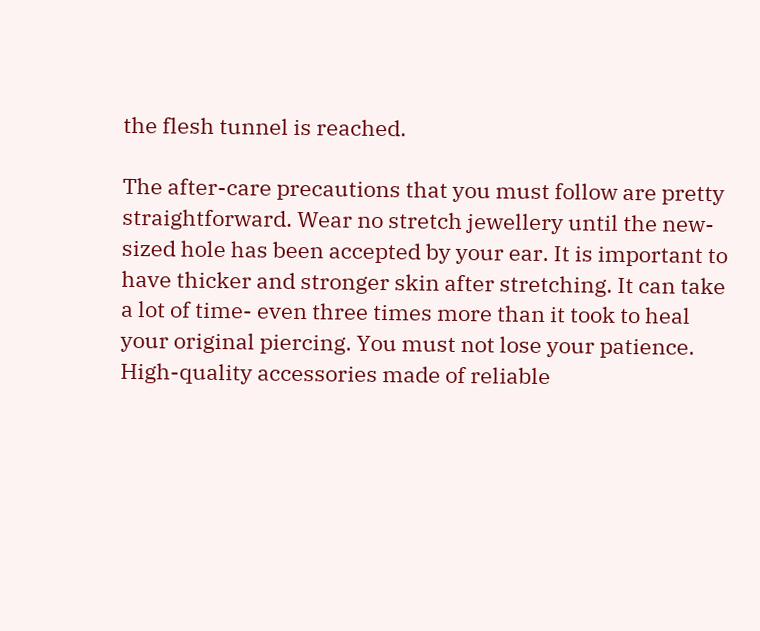the flesh tunnel is reached.

The after-care precautions that you must follow are pretty straightforward. Wear no stretch jewellery until the new-sized hole has been accepted by your ear. It is important to have thicker and stronger skin after stretching. It can take a lot of time- even three times more than it took to heal your original piercing. You must not lose your patience. High-quality accessories made of reliable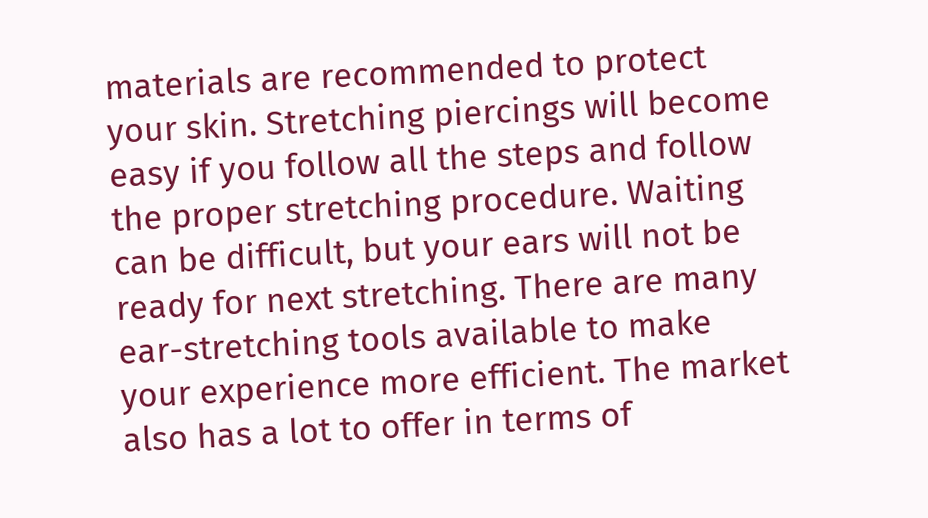materials are recommended to protect your skin. Stretching piercings will become easy if you follow all the steps and follow the proper stretching procedure. Waiting can be difficult, but your ears will not be ready for next stretching. There are many ear-stretching tools available to make your experience more efficient. The market also has a lot to offer in terms of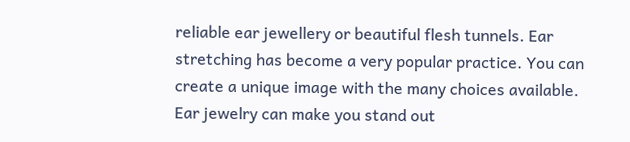reliable ear jewellery or beautiful flesh tunnels. Ear stretching has become a very popular practice. You can create a unique image with the many choices available. Ear jewelry can make you stand out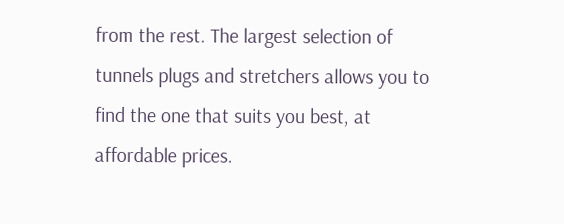from the rest. The largest selection of tunnels plugs and stretchers allows you to find the one that suits you best, at affordable prices.